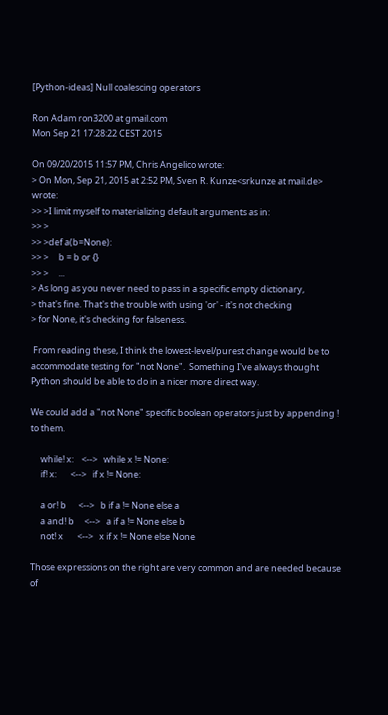[Python-ideas] Null coalescing operators

Ron Adam ron3200 at gmail.com
Mon Sep 21 17:28:22 CEST 2015

On 09/20/2015 11:57 PM, Chris Angelico wrote:
> On Mon, Sep 21, 2015 at 2:52 PM, Sven R. Kunze<srkunze at mail.de>  wrote:
>> >I limit myself to materializing default arguments as in:
>> >
>> >def a(b=None):
>> >     b = b or {}
>> >     ...
> As long as you never need to pass in a specific empty dictionary,
> that's fine. That's the trouble with using 'or' - it's not checking
> for None, it's checking for falseness.

 From reading these, I think the lowest-level/purest change would be to
accommodate testing for "not None".  Something I've always thought
Python should be able to do in a nicer more direct way.

We could add a "not None" specific boolean operators just by appending !
to them.

     while! x:    <-->   while x != None:
     if! x:       <-->   if x != None:

     a or! b      <-->   b if a != None else a
     a and! b     <-->   a if a != None else b
     not! x       <-->   x if x != None else None

Those expressions on the right are very common and are needed because of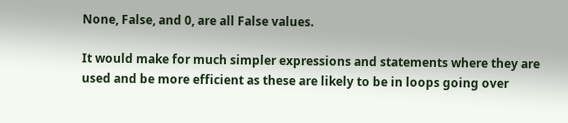None, False, and 0, are all False values.

It would make for much simpler expressions and statements where they are
used and be more efficient as these are likely to be in loops going over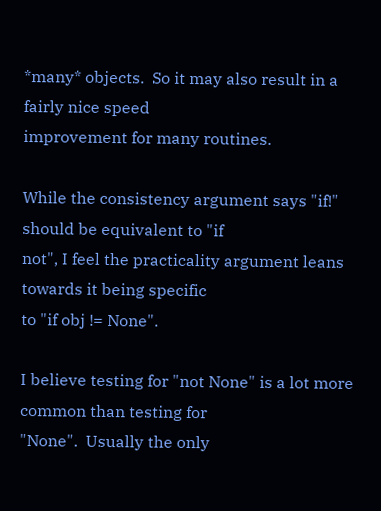*many* objects.  So it may also result in a fairly nice speed
improvement for many routines.

While the consistency argument says "if!" should be equivalent to "if
not", I feel the practicality argument leans towards it being specific
to "if obj != None".

I believe testing for "not None" is a lot more common than testing for
"None".  Usually the only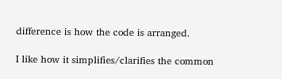difference is how the code is arranged.

I like how it simplifies/clarifies the common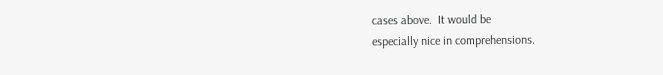cases above.  It would be
especially nice in comprehensions.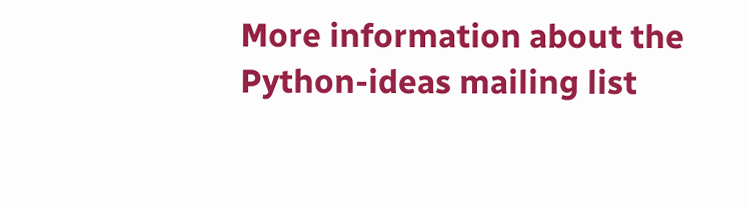More information about the Python-ideas mailing list